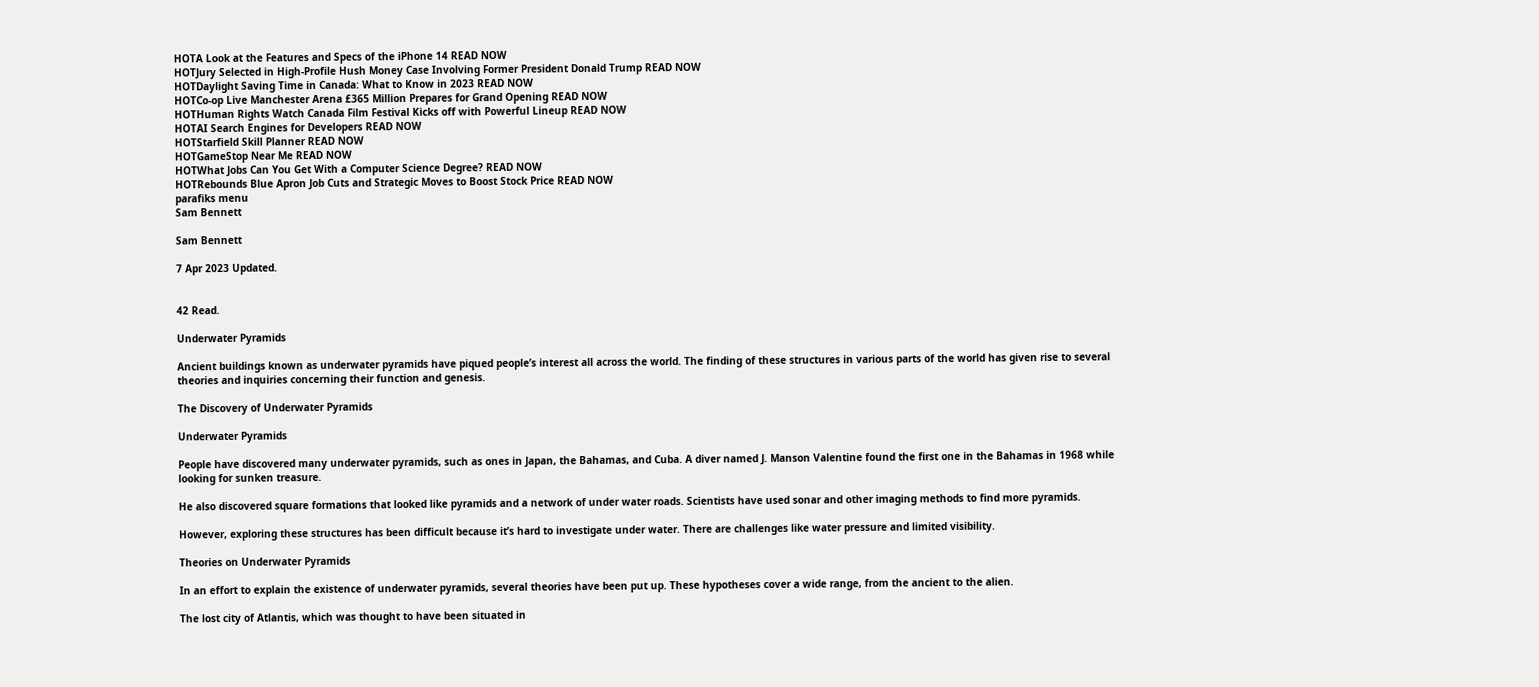HOTA Look at the Features and Specs of the iPhone 14 READ NOW
HOTJury Selected in High-Profile Hush Money Case Involving Former President Donald Trump READ NOW
HOTDaylight Saving Time in Canada: What to Know in 2023 READ NOW
HOTCo-op Live Manchester Arena £365 Million Prepares for Grand Opening READ NOW
HOTHuman Rights Watch Canada Film Festival Kicks off with Powerful Lineup READ NOW
HOTAI Search Engines for Developers READ NOW
HOTStarfield Skill Planner READ NOW
HOTGameStop Near Me READ NOW
HOTWhat Jobs Can You Get With a Computer Science Degree? READ NOW
HOTRebounds Blue Apron Job Cuts and Strategic Moves to Boost Stock Price READ NOW
parafiks menu
Sam Bennett

Sam Bennett

7 Apr 2023 Updated.


42 Read.

Underwater Pyramids

Ancient buildings known as underwater pyramids have piqued people’s interest all across the world. The finding of these structures in various parts of the world has given rise to several theories and inquiries concerning their function and genesis.

The Discovery of Underwater Pyramids

Underwater Pyramids

People have discovered many underwater pyramids, such as ones in Japan, the Bahamas, and Cuba. A diver named J. Manson Valentine found the first one in the Bahamas in 1968 while looking for sunken treasure.

He also discovered square formations that looked like pyramids and a network of under water roads. Scientists have used sonar and other imaging methods to find more pyramids.

However, exploring these structures has been difficult because it’s hard to investigate under water. There are challenges like water pressure and limited visibility.

Theories on Underwater Pyramids

In an effort to explain the existence of underwater pyramids, several theories have been put up. These hypotheses cover a wide range, from the ancient to the alien.

The lost city of Atlantis, which was thought to have been situated in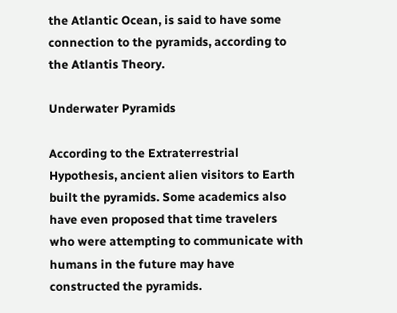the Atlantic Ocean, is said to have some connection to the pyramids, according to the Atlantis Theory.

Underwater Pyramids

According to the Extraterrestrial Hypothesis, ancient alien visitors to Earth built the pyramids. Some academics also have even proposed that time travelers who were attempting to communicate with humans in the future may have constructed the pyramids.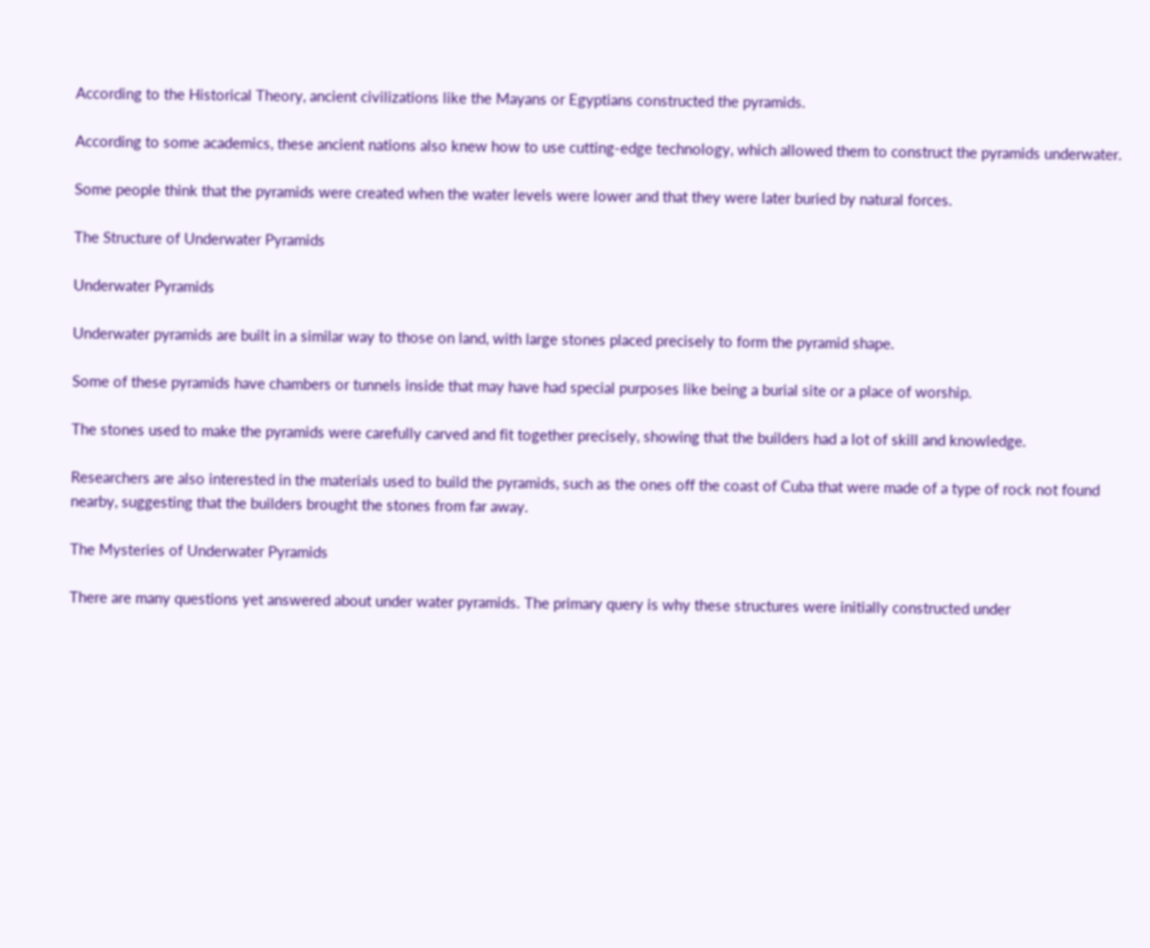According to the Historical Theory, ancient civilizations like the Mayans or Egyptians constructed the pyramids.

According to some academics, these ancient nations also knew how to use cutting-edge technology, which allowed them to construct the pyramids underwater.

Some people think that the pyramids were created when the water levels were lower and that they were later buried by natural forces.

The Structure of Underwater Pyramids

Underwater Pyramids

Underwater pyramids are built in a similar way to those on land, with large stones placed precisely to form the pyramid shape.

Some of these pyramids have chambers or tunnels inside that may have had special purposes like being a burial site or a place of worship.

The stones used to make the pyramids were carefully carved and fit together precisely, showing that the builders had a lot of skill and knowledge.

Researchers are also interested in the materials used to build the pyramids, such as the ones off the coast of Cuba that were made of a type of rock not found nearby, suggesting that the builders brought the stones from far away.

The Mysteries of Underwater Pyramids

There are many questions yet answered about under water pyramids. The primary query is why these structures were initially constructed under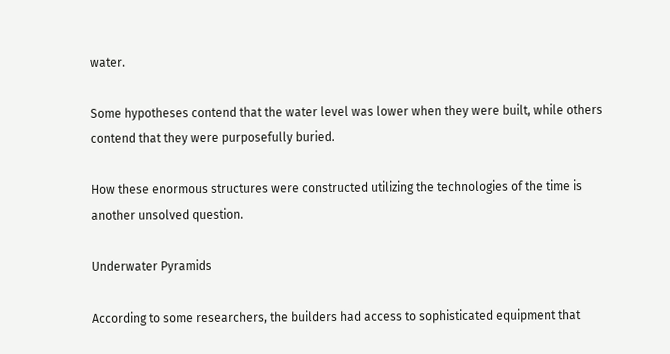water.

Some hypotheses contend that the water level was lower when they were built, while others contend that they were purposefully buried.

How these enormous structures were constructed utilizing the technologies of the time is another unsolved question.

Underwater Pyramids

According to some researchers, the builders had access to sophisticated equipment that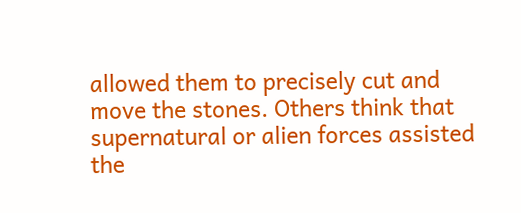allowed them to precisely cut and move the stones. Others think that supernatural or alien forces assisted the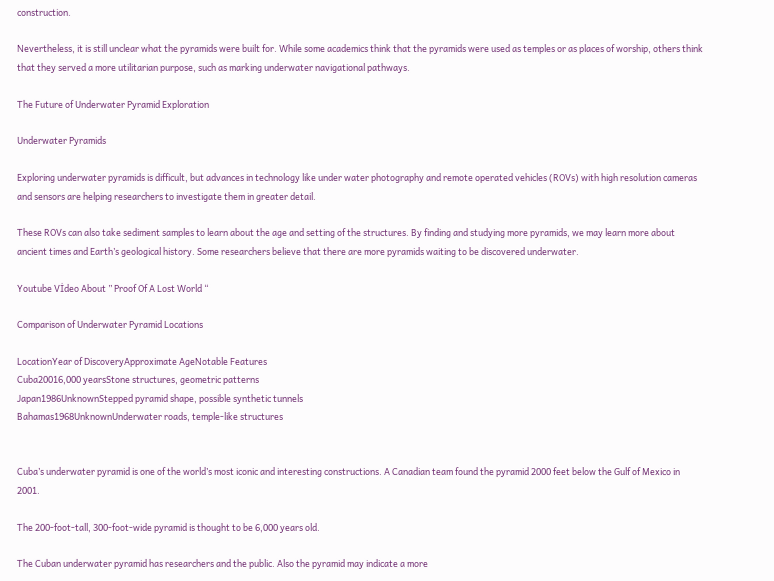construction.

Nevertheless, it is still unclear what the pyramids were built for. While some academics think that the pyramids were used as temples or as places of worship, others think that they served a more utilitarian purpose, such as marking underwater navigational pathways.

The Future of Underwater Pyramid Exploration

Underwater Pyramids

Exploring underwater pyramids is difficult, but advances in technology like under water photography and remote operated vehicles (ROVs) with high resolution cameras and sensors are helping researchers to investigate them in greater detail.

These ROVs can also take sediment samples to learn about the age and setting of the structures. By finding and studying more pyramids, we may learn more about ancient times and Earth’s geological history. Some researchers believe that there are more pyramids waiting to be discovered underwater.

Youtube Vİdeo About ” Proof Of A Lost World “

Comparison of Underwater Pyramid Locations

LocationYear of DiscoveryApproximate AgeNotable Features
Cuba20016,000 yearsStone structures, geometric patterns
Japan1986UnknownStepped pyramid shape, possible synthetic tunnels
Bahamas1968UnknownUnderwater roads, temple-like structures


Cuba’s underwater pyramid is one of the world’s most iconic and interesting constructions. A Canadian team found the pyramid 2000 feet below the Gulf of Mexico in 2001.

The 200-foot-tall, 300-foot-wide pyramid is thought to be 6,000 years old.

The Cuban underwater pyramid has researchers and the public. Also the pyramid may indicate a more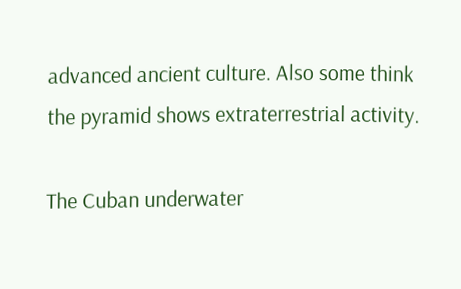advanced ancient culture. Also some think the pyramid shows extraterrestrial activity.

The Cuban underwater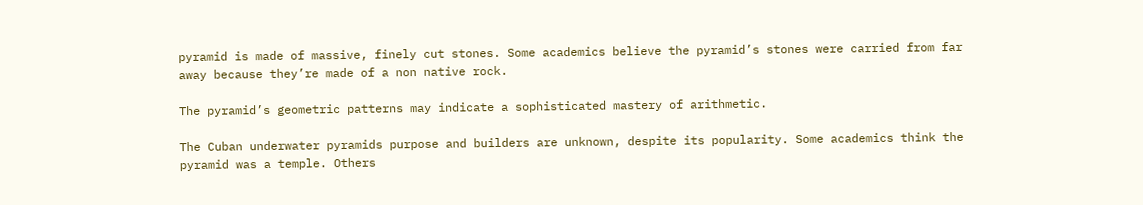pyramid is made of massive, finely cut stones. Some academics believe the pyramid’s stones were carried from far away because they’re made of a non native rock.

The pyramid’s geometric patterns may indicate a sophisticated mastery of arithmetic.

The Cuban underwater pyramids purpose and builders are unknown, despite its popularity. Some academics think the pyramid was a temple. Others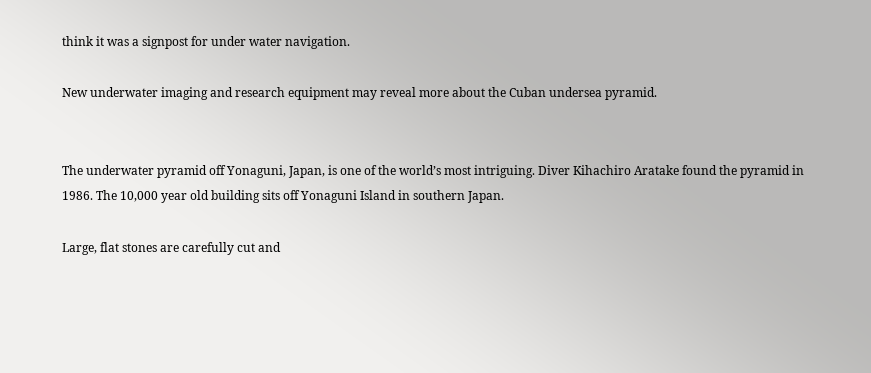think it was a signpost for under water navigation.

New underwater imaging and research equipment may reveal more about the Cuban undersea pyramid.


The underwater pyramid off Yonaguni, Japan, is one of the world’s most intriguing. Diver Kihachiro Aratake found the pyramid in 1986. The 10,000 year old building sits off Yonaguni Island in southern Japan.

Large, flat stones are carefully cut and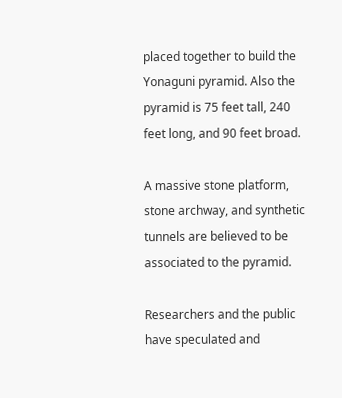placed together to build the Yonaguni pyramid. Also the pyramid is 75 feet tall, 240 feet long, and 90 feet broad.

A massive stone platform, stone archway, and synthetic tunnels are believed to be associated to the pyramid.

Researchers and the public have speculated and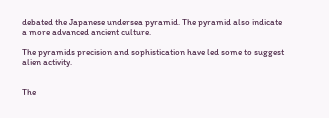debated the Japanese undersea pyramid. The pyramid also indicate a more advanced ancient culture.

The pyramids precision and sophistication have led some to suggest alien activity.


The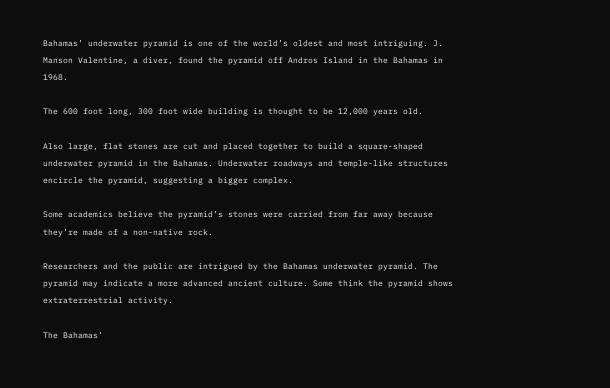Bahamas’ underwater pyramid is one of the world’s oldest and most intriguing. J. Manson Valentine, a diver, found the pyramid off Andros Island in the Bahamas in 1968.

The 600 foot long, 300 foot wide building is thought to be 12,000 years old.

Also large, flat stones are cut and placed together to build a square-shaped underwater pyramid in the Bahamas. Underwater roadways and temple-like structures encircle the pyramid, suggesting a bigger complex.

Some academics believe the pyramid’s stones were carried from far away because they’re made of a non-native rock.

Researchers and the public are intrigued by the Bahamas underwater pyramid. The pyramid may indicate a more advanced ancient culture. Some think the pyramid shows extraterrestrial activity.

The Bahamas’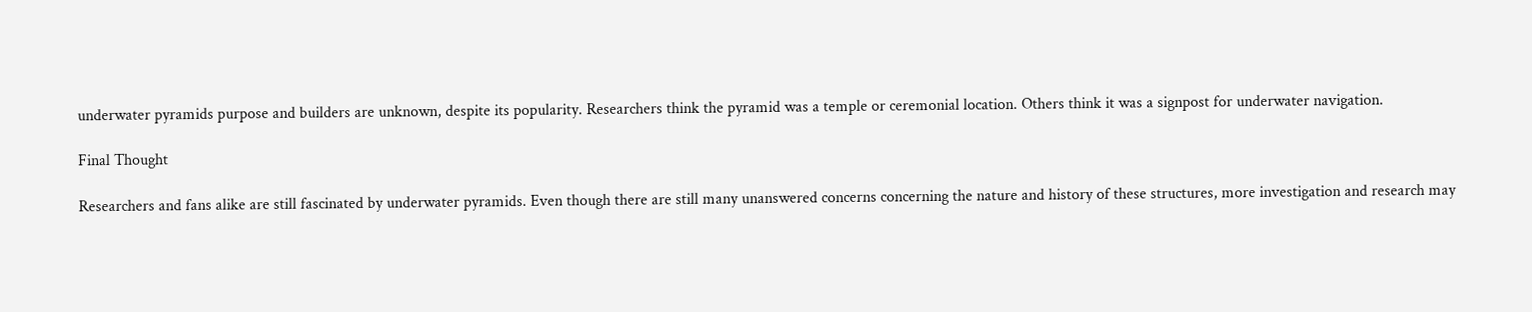underwater pyramids purpose and builders are unknown, despite its popularity. Researchers think the pyramid was a temple or ceremonial location. Others think it was a signpost for underwater navigation.

Final Thought

Researchers and fans alike are still fascinated by underwater pyramids. Even though there are still many unanswered concerns concerning the nature and history of these structures, more investigation and research may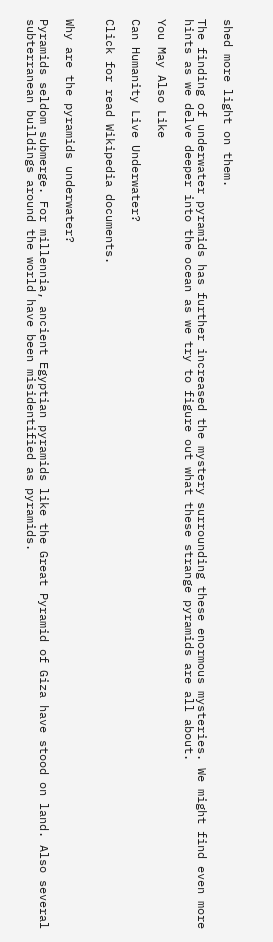shed more light on them.

The finding of underwater pyramids has further increased the mystery surrounding these enormous mysteries. We might find even more hints as we delve deeper into the ocean as we try to figure out what these strange pyramids are all about.

You May Also Like

Can Humanity Live Underwater?

Click for read Wikipedia documents.


Why are the pyramids underwater?

Pyramids seldom submerge. For millennia, ancient Egyptian pyramids like the Great Pyramid of Giza have stood on land. Also several subterranean buildings around the world have been misidentified as pyramids.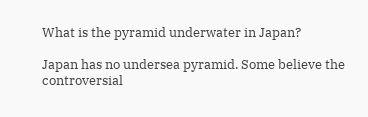What is the pyramid underwater in Japan?

Japan has no undersea pyramid. Some believe the controversial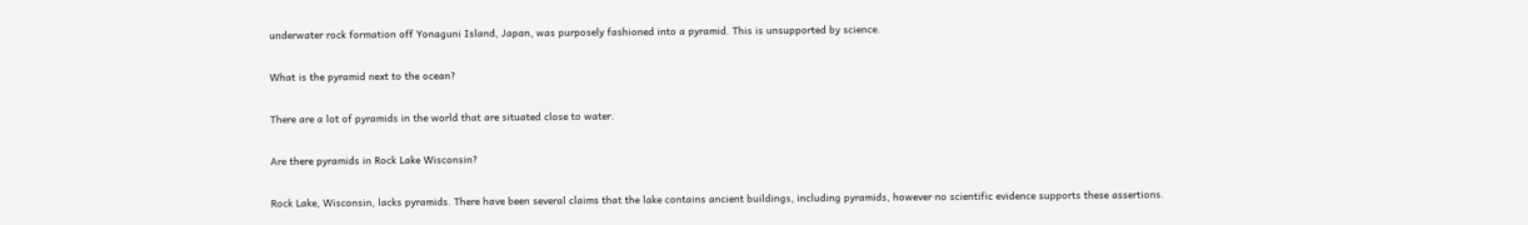underwater rock formation off Yonaguni Island, Japan, was purposely fashioned into a pyramid. This is unsupported by science.

What is the pyramid next to the ocean?

There are a lot of pyramids in the world that are situated close to water.

Are there pyramids in Rock Lake Wisconsin?

Rock Lake, Wisconsin, lacks pyramids. There have been several claims that the lake contains ancient buildings, including pyramids, however no scientific evidence supports these assertions.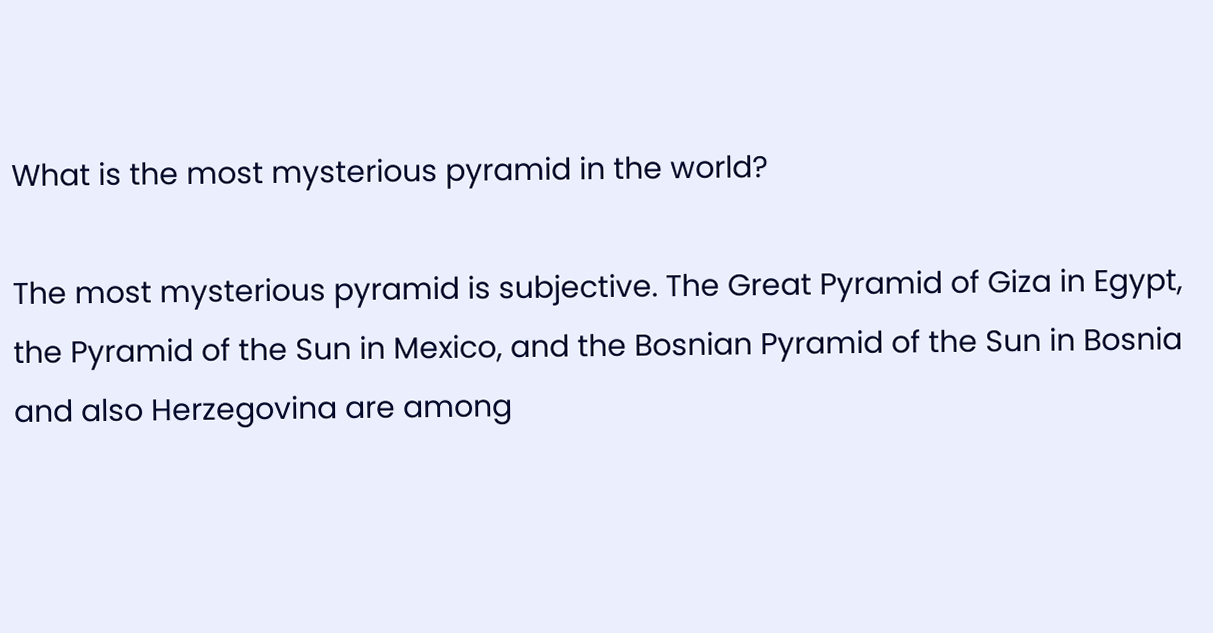What is the most mysterious pyramid in the world?

The most mysterious pyramid is subjective. The Great Pyramid of Giza in Egypt, the Pyramid of the Sun in Mexico, and the Bosnian Pyramid of the Sun in Bosnia and also Herzegovina are among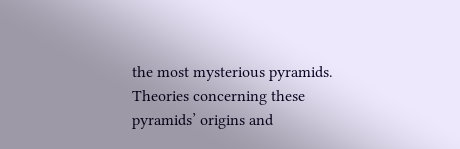the most mysterious pyramids. Theories concerning these pyramids’ origins and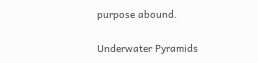purpose abound.

Underwater Pyramids